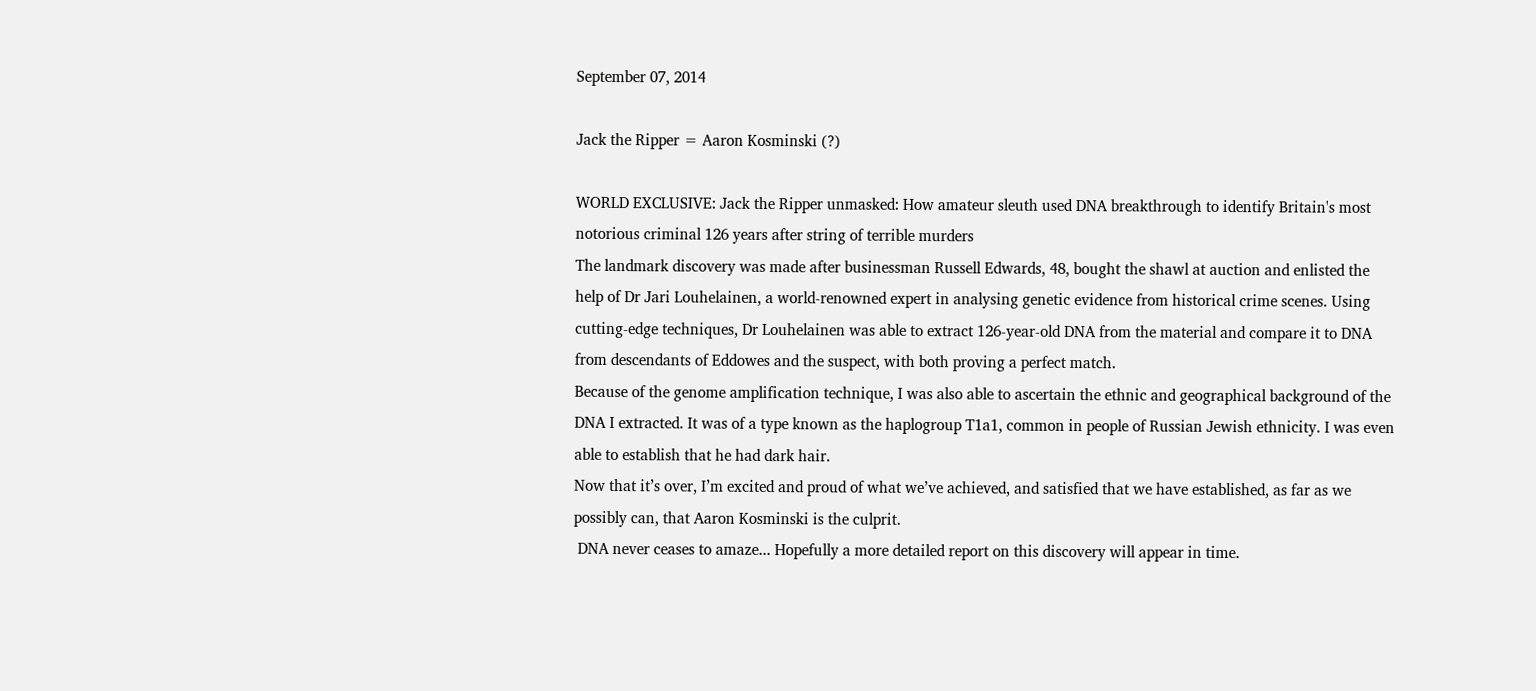September 07, 2014

Jack the Ripper = Aaron Kosminski (?)

WORLD EXCLUSIVE: Jack the Ripper unmasked: How amateur sleuth used DNA breakthrough to identify Britain's most notorious criminal 126 years after string of terrible murders
The landmark discovery was made after businessman Russell Edwards, 48, bought the shawl at auction and enlisted the help of Dr Jari Louhelainen, a world-renowned expert in analysing genetic evidence from historical crime scenes. Using cutting-edge techniques, Dr Louhelainen was able to extract 126-year-old DNA from the material and compare it to DNA from descendants of Eddowes and the suspect, with both proving a perfect match.
Because of the genome amplification technique, I was also able to ascertain the ethnic and geographical background of the DNA I extracted. It was of a type known as the haplogroup T1a1, common in people of Russian Jewish ethnicity. I was even able to establish that he had dark hair.
Now that it’s over, I’m excited and proud of what we’ve achieved, and satisfied that we have established, as far as we possibly can, that Aaron Kosminski is the culprit.
 DNA never ceases to amaze... Hopefully a more detailed report on this discovery will appear in time.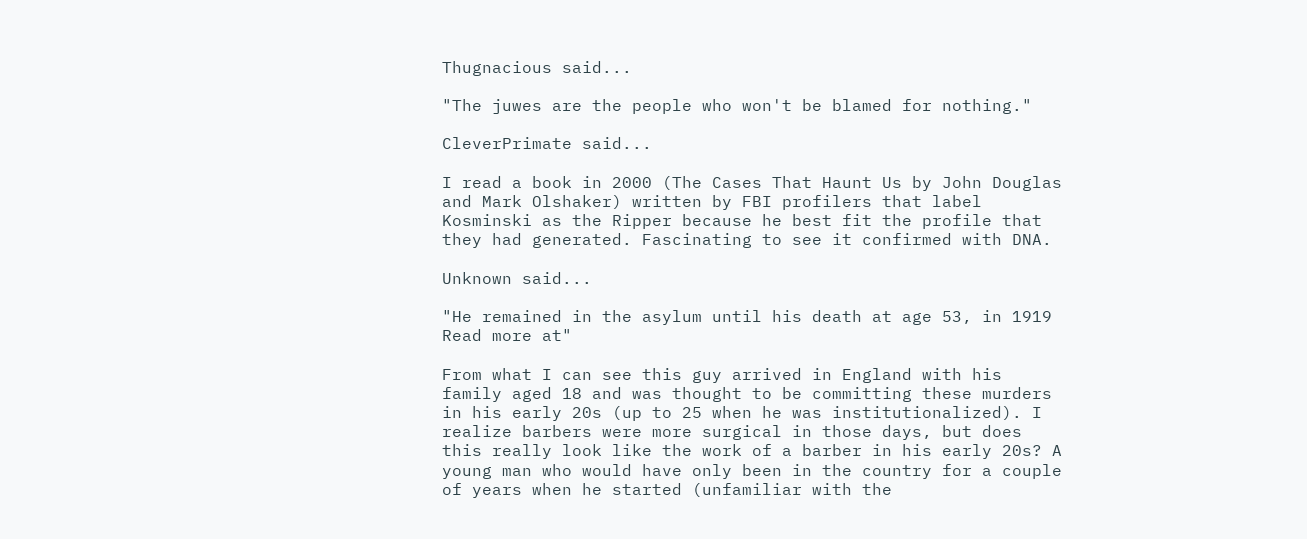Thugnacious said...

"The juwes are the people who won't be blamed for nothing."

CleverPrimate said...

I read a book in 2000 (The Cases That Haunt Us by John Douglas and Mark Olshaker) written by FBI profilers that label Kosminski as the Ripper because he best fit the profile that they had generated. Fascinating to see it confirmed with DNA.

Unknown said...

"He remained in the asylum until his death at age 53, in 1919
Read more at"

From what I can see this guy arrived in England with his family aged 18 and was thought to be committing these murders in his early 20s (up to 25 when he was institutionalized). I realize barbers were more surgical in those days, but does this really look like the work of a barber in his early 20s? A young man who would have only been in the country for a couple of years when he started (unfamiliar with the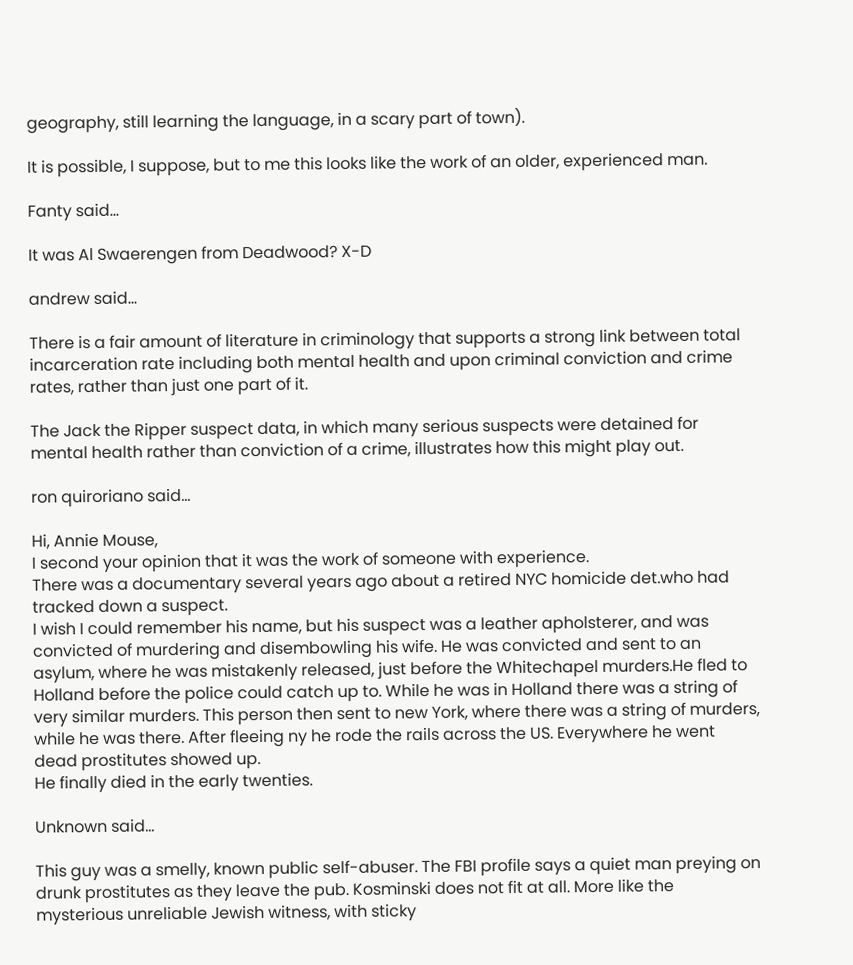geography, still learning the language, in a scary part of town).

It is possible, I suppose, but to me this looks like the work of an older, experienced man.

Fanty said...

It was Al Swaerengen from Deadwood? X-D

andrew said...

There is a fair amount of literature in criminology that supports a strong link between total incarceration rate including both mental health and upon criminal conviction and crime rates, rather than just one part of it.

The Jack the Ripper suspect data, in which many serious suspects were detained for mental health rather than conviction of a crime, illustrates how this might play out.

ron quiroriano said...

Hi, Annie Mouse,
I second your opinion that it was the work of someone with experience.
There was a documentary several years ago about a retired NYC homicide det.who had tracked down a suspect.
I wish I could remember his name, but his suspect was a leather apholsterer, and was convicted of murdering and disembowling his wife. He was convicted and sent to an asylum, where he was mistakenly released, just before the Whitechapel murders.He fled to Holland before the police could catch up to. While he was in Holland there was a string of very similar murders. This person then sent to new York, where there was a string of murders, while he was there. After fleeing ny he rode the rails across the US. Everywhere he went dead prostitutes showed up.
He finally died in the early twenties.

Unknown said...

This guy was a smelly, known public self-abuser. The FBI profile says a quiet man preying on drunk prostitutes as they leave the pub. Kosminski does not fit at all. More like the mysterious unreliable Jewish witness, with sticky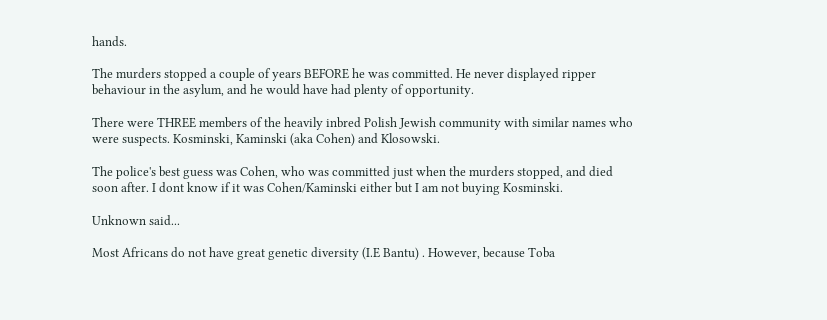hands.

The murders stopped a couple of years BEFORE he was committed. He never displayed ripper behaviour in the asylum, and he would have had plenty of opportunity.

There were THREE members of the heavily inbred Polish Jewish community with similar names who were suspects. Kosminski, Kaminski (aka Cohen) and Klosowski.

The police's best guess was Cohen, who was committed just when the murders stopped, and died soon after. I dont know if it was Cohen/Kaminski either but I am not buying Kosminski.

Unknown said...

Most Africans do not have great genetic diversity (I.E Bantu) . However, because Toba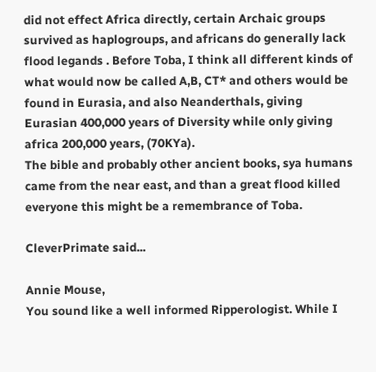did not effect Africa directly, certain Archaic groups survived as haplogroups, and africans do generally lack flood legands . Before Toba, I think all different kinds of what would now be called A,B, CT* and others would be found in Eurasia, and also Neanderthals, giving Eurasian 400,000 years of Diversity while only giving africa 200,000 years, (70KYa).
The bible and probably other ancient books, sya humans came from the near east, and than a great flood killed everyone this might be a remembrance of Toba.

CleverPrimate said...

Annie Mouse,
You sound like a well informed Ripperologist. While I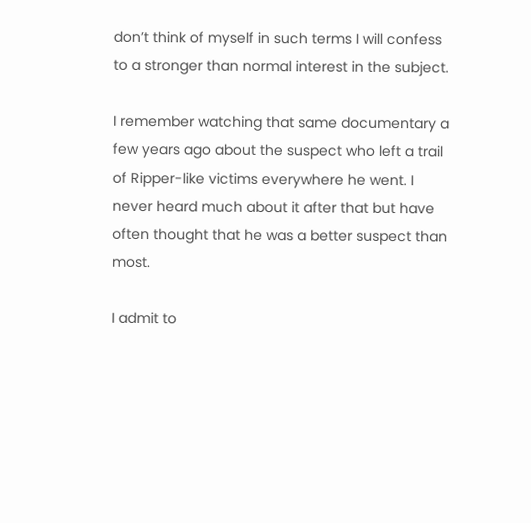don’t think of myself in such terms I will confess to a stronger than normal interest in the subject.

I remember watching that same documentary a few years ago about the suspect who left a trail of Ripper-like victims everywhere he went. I never heard much about it after that but have often thought that he was a better suspect than most.

I admit to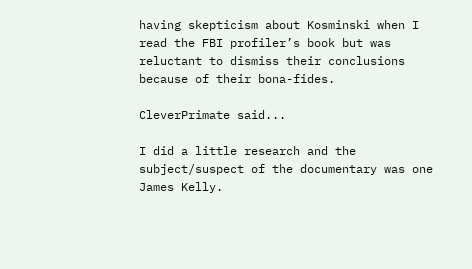having skepticism about Kosminski when I read the FBI profiler’s book but was reluctant to dismiss their conclusions because of their bona-fides.

CleverPrimate said...

I did a little research and the subject/suspect of the documentary was one James Kelly.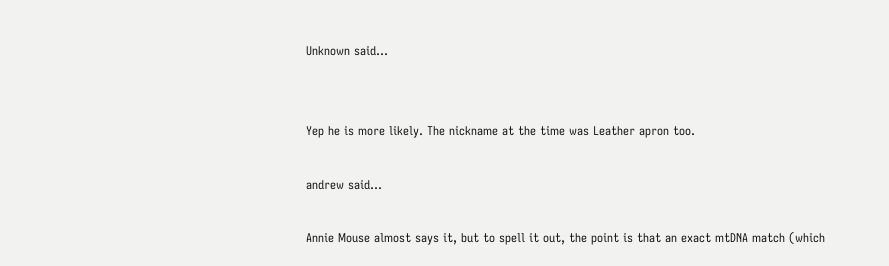Unknown said...


Yep he is more likely. The nickname at the time was Leather apron too.

andrew said...

Annie Mouse almost says it, but to spell it out, the point is that an exact mtDNA match (which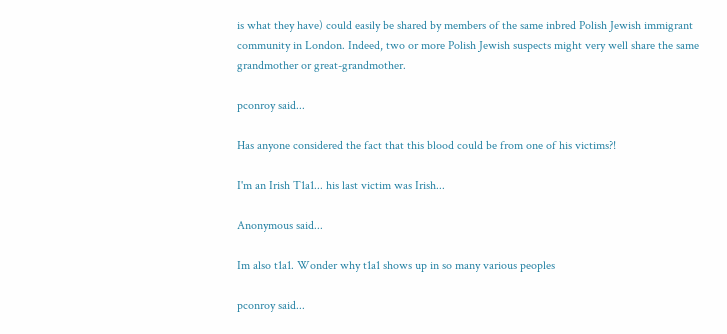is what they have) could easily be shared by members of the same inbred Polish Jewish immigrant community in London. Indeed, two or more Polish Jewish suspects might very well share the same grandmother or great-grandmother.

pconroy said...

Has anyone considered the fact that this blood could be from one of his victims?!

I'm an Irish T1a1... his last victim was Irish...

Anonymous said...

Im also t1a1. Wonder why t1a1 shows up in so many various peoples

pconroy said...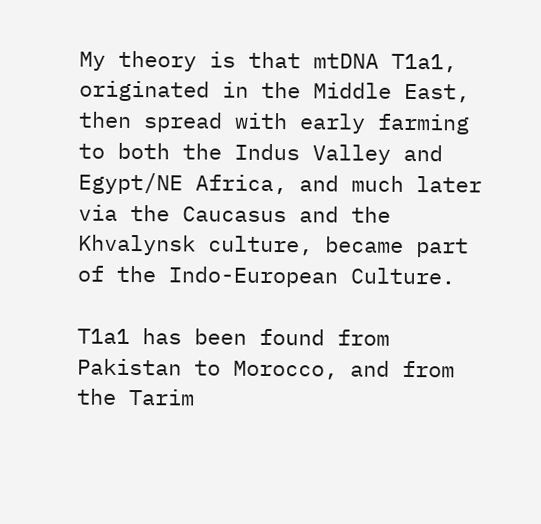My theory is that mtDNA T1a1, originated in the Middle East, then spread with early farming to both the Indus Valley and Egypt/NE Africa, and much later via the Caucasus and the Khvalynsk culture, became part of the Indo-European Culture.

T1a1 has been found from Pakistan to Morocco, and from the Tarim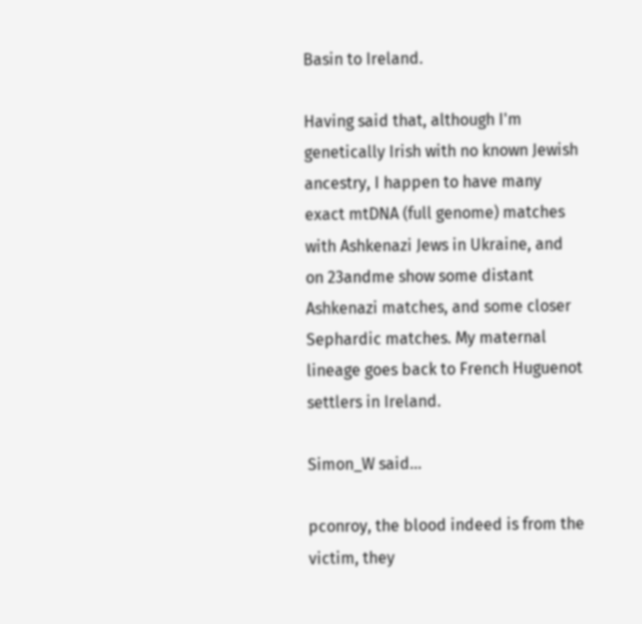Basin to Ireland.

Having said that, although I'm genetically Irish with no known Jewish ancestry, I happen to have many exact mtDNA (full genome) matches with Ashkenazi Jews in Ukraine, and on 23andme show some distant Ashkenazi matches, and some closer Sephardic matches. My maternal lineage goes back to French Huguenot settlers in Ireland.

Simon_W said...

pconroy, the blood indeed is from the victim, they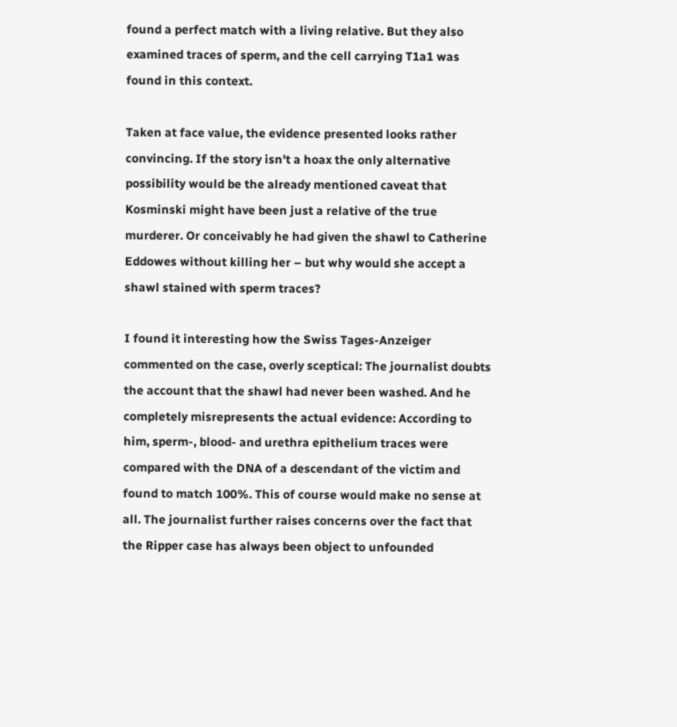found a perfect match with a living relative. But they also examined traces of sperm, and the cell carrying T1a1 was found in this context.

Taken at face value, the evidence presented looks rather convincing. If the story isn't a hoax the only alternative possibility would be the already mentioned caveat that Kosminski might have been just a relative of the true murderer. Or conceivably he had given the shawl to Catherine Eddowes without killing her – but why would she accept a shawl stained with sperm traces?

I found it interesting how the Swiss Tages-Anzeiger commented on the case, overly sceptical: The journalist doubts the account that the shawl had never been washed. And he completely misrepresents the actual evidence: According to him, sperm-, blood- and urethra epithelium traces were compared with the DNA of a descendant of the victim and found to match 100%. This of course would make no sense at all. The journalist further raises concerns over the fact that the Ripper case has always been object to unfounded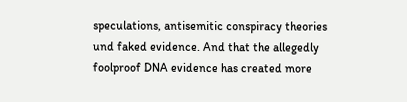speculations, antisemitic conspiracy theories und faked evidence. And that the allegedly foolproof DNA evidence has created more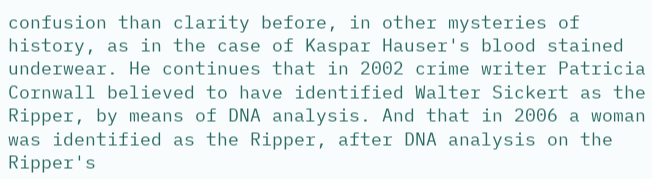confusion than clarity before, in other mysteries of history, as in the case of Kaspar Hauser's blood stained underwear. He continues that in 2002 crime writer Patricia Cornwall believed to have identified Walter Sickert as the Ripper, by means of DNA analysis. And that in 2006 a woman was identified as the Ripper, after DNA analysis on the Ripper's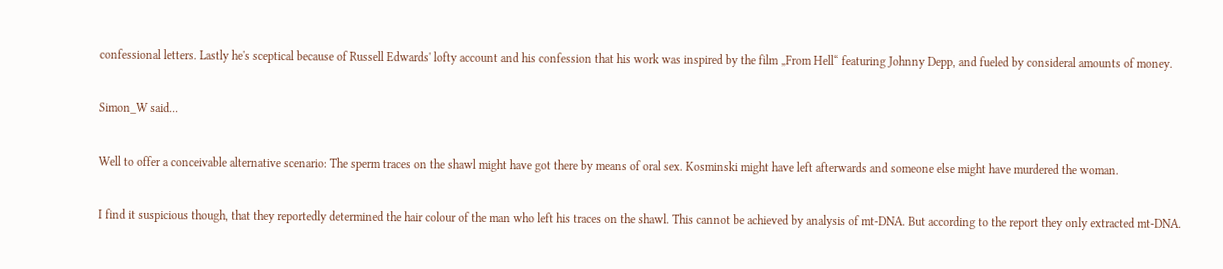confessional letters. Lastly he's sceptical because of Russell Edwards' lofty account and his confession that his work was inspired by the film „From Hell“ featuring Johnny Depp, and fueled by consideral amounts of money.

Simon_W said...

Well to offer a conceivable alternative scenario: The sperm traces on the shawl might have got there by means of oral sex. Kosminski might have left afterwards and someone else might have murdered the woman.

I find it suspicious though, that they reportedly determined the hair colour of the man who left his traces on the shawl. This cannot be achieved by analysis of mt-DNA. But according to the report they only extracted mt-DNA.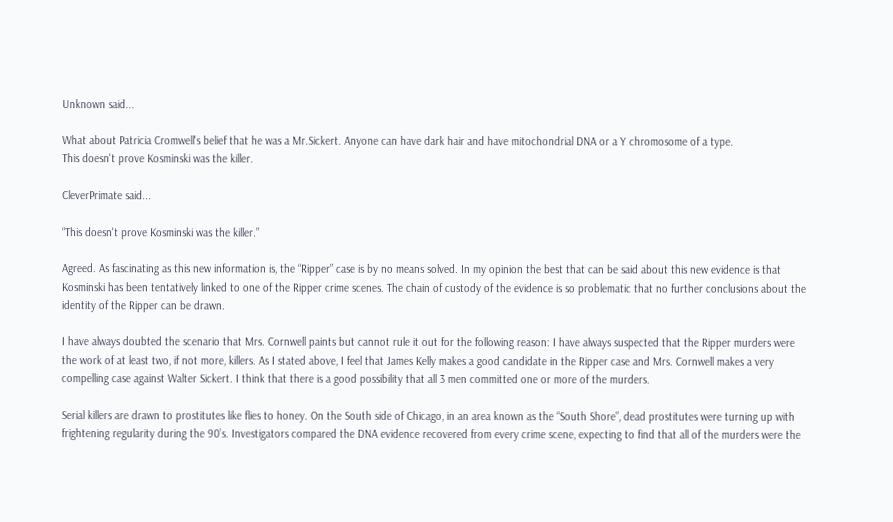Unknown said...

What about Patricia Cromwell's belief that he was a Mr.Sickert. Anyone can have dark hair and have mitochondrial DNA or a Y chromosome of a type.
This doesn't prove Kosminski was the killer.

CleverPrimate said...

“This doesn't prove Kosminski was the killer.”

Agreed. As fascinating as this new information is, the “Ripper” case is by no means solved. In my opinion the best that can be said about this new evidence is that Kosminski has been tentatively linked to one of the Ripper crime scenes. The chain of custody of the evidence is so problematic that no further conclusions about the identity of the Ripper can be drawn.

I have always doubted the scenario that Mrs. Cornwell paints but cannot rule it out for the following reason: I have always suspected that the Ripper murders were the work of at least two, if not more, killers. As I stated above, I feel that James Kelly makes a good candidate in the Ripper case and Mrs. Cornwell makes a very compelling case against Walter Sickert. I think that there is a good possibility that all 3 men committed one or more of the murders.

Serial killers are drawn to prostitutes like flies to honey. On the South side of Chicago, in an area known as the “South Shore”, dead prostitutes were turning up with frightening regularity during the 90’s. Investigators compared the DNA evidence recovered from every crime scene, expecting to find that all of the murders were the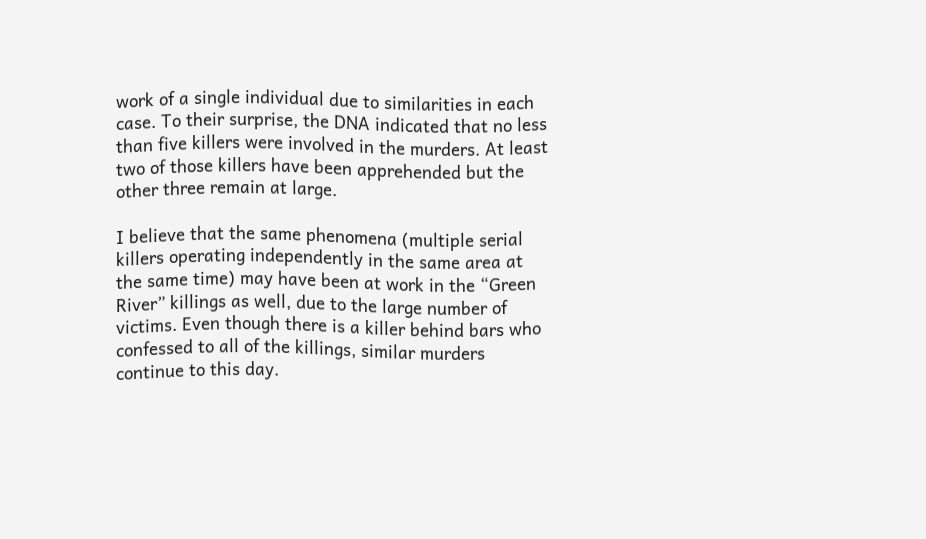work of a single individual due to similarities in each case. To their surprise, the DNA indicated that no less than five killers were involved in the murders. At least two of those killers have been apprehended but the other three remain at large.

I believe that the same phenomena (multiple serial killers operating independently in the same area at the same time) may have been at work in the “Green River” killings as well, due to the large number of victims. Even though there is a killer behind bars who confessed to all of the killings, similar murders continue to this day.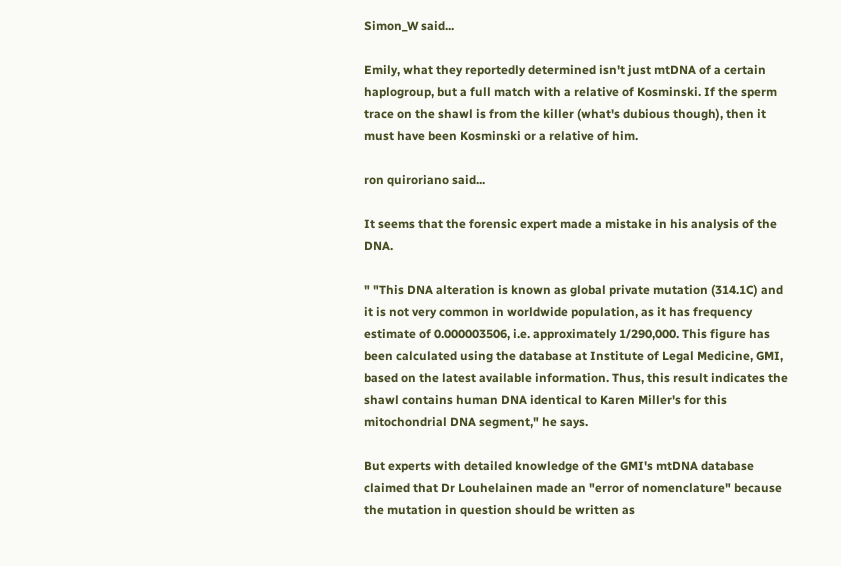Simon_W said...

Emily, what they reportedly determined isn't just mtDNA of a certain haplogroup, but a full match with a relative of Kosminski. If the sperm trace on the shawl is from the killer (what's dubious though), then it must have been Kosminski or a relative of him.

ron quiroriano said...

It seems that the forensic expert made a mistake in his analysis of the DNA.

" "This DNA alteration is known as global private mutation (314.1C) and it is not very common in worldwide population, as it has frequency estimate of 0.000003506, i.e. approximately 1/290,000. This figure has been calculated using the database at Institute of Legal Medicine, GMI, based on the latest available information. Thus, this result indicates the shawl contains human DNA identical to Karen Miller's for this mitochondrial DNA segment," he says.

But experts with detailed knowledge of the GMI's mtDNA database claimed that Dr Louhelainen made an "error of nomenclature" because the mutation in question should be written as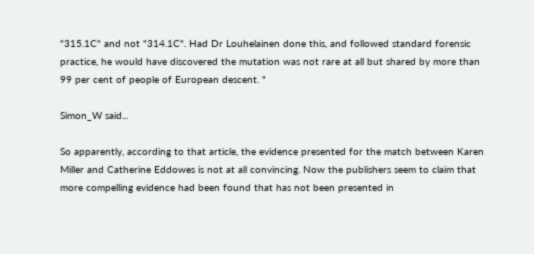"315.1C" and not "314.1C". Had Dr Louhelainen done this, and followed standard forensic practice, he would have discovered the mutation was not rare at all but shared by more than 99 per cent of people of European descent. "

Simon_W said...

So apparently, according to that article, the evidence presented for the match between Karen Miller and Catherine Eddowes is not at all convincing. Now the publishers seem to claim that more compelling evidence had been found that has not been presented in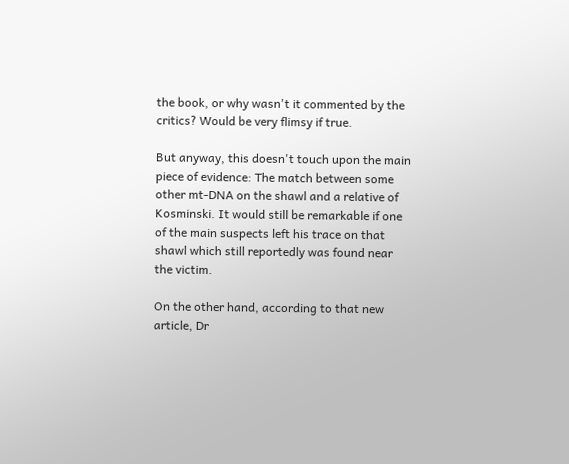the book, or why wasn't it commented by the critics? Would be very flimsy if true.

But anyway, this doesn't touch upon the main piece of evidence: The match between some other mt-DNA on the shawl and a relative of Kosminski. It would still be remarkable if one of the main suspects left his trace on that shawl which still reportedly was found near the victim.

On the other hand, according to that new article, Dr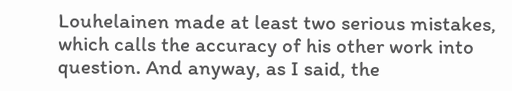Louhelainen made at least two serious mistakes, which calls the accuracy of his other work into question. And anyway, as I said, the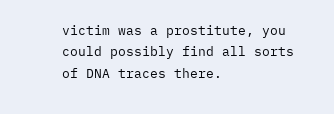victim was a prostitute, you could possibly find all sorts of DNA traces there.